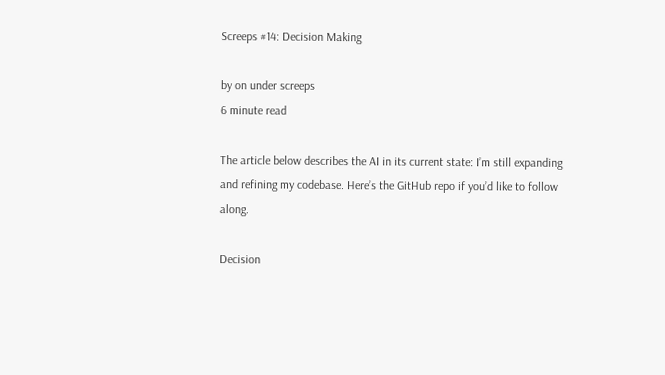Screeps #14: Decision Making

by on under screeps
6 minute read

The article below describes the AI in its current state: I’m still expanding and refining my codebase. Here’s the GitHub repo if you’d like to follow along.

Decision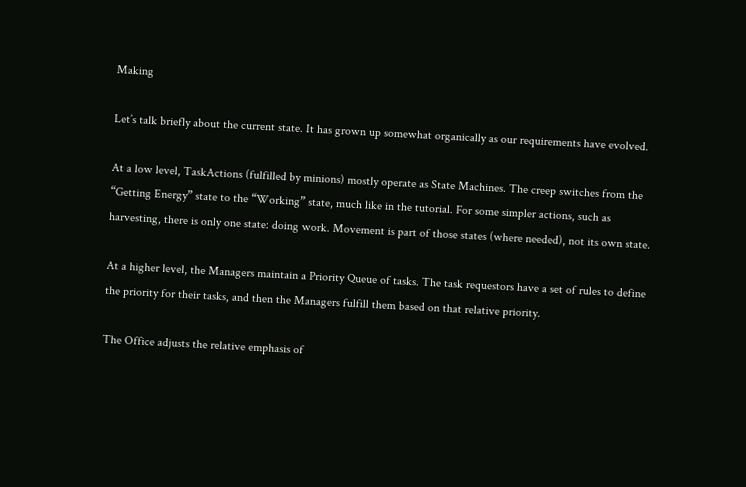Making

Let’s talk briefly about the current state. It has grown up somewhat organically as our requirements have evolved.

At a low level, TaskActions (fulfilled by minions) mostly operate as State Machines. The creep switches from the “Getting Energy” state to the “Working” state, much like in the tutorial. For some simpler actions, such as harvesting, there is only one state: doing work. Movement is part of those states (where needed), not its own state.

At a higher level, the Managers maintain a Priority Queue of tasks. The task requestors have a set of rules to define the priority for their tasks, and then the Managers fulfill them based on that relative priority.

The Office adjusts the relative emphasis of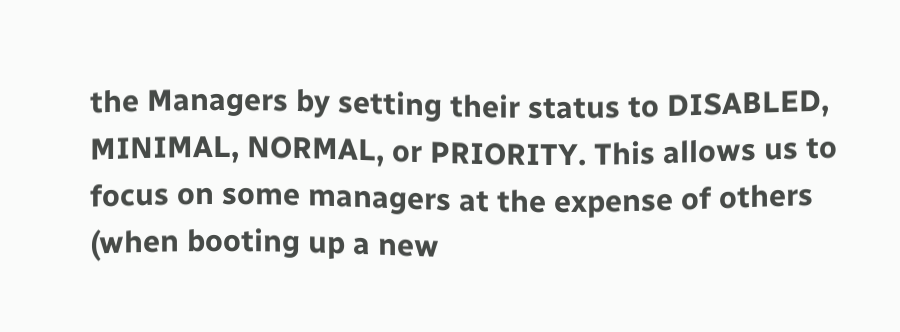the Managers by setting their status to DISABLED, MINIMAL, NORMAL, or PRIORITY. This allows us to focus on some managers at the expense of others (when booting up a new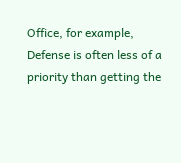Office, for example, Defense is often less of a priority than getting the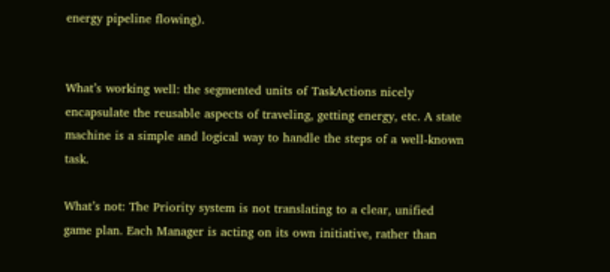energy pipeline flowing).


What’s working well: the segmented units of TaskActions nicely encapsulate the reusable aspects of traveling, getting energy, etc. A state machine is a simple and logical way to handle the steps of a well-known task.

What’s not: The Priority system is not translating to a clear, unified game plan. Each Manager is acting on its own initiative, rather than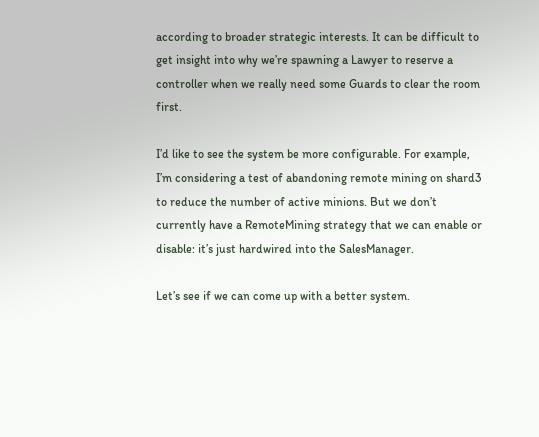according to broader strategic interests. It can be difficult to get insight into why we’re spawning a Lawyer to reserve a controller when we really need some Guards to clear the room first.

I’d like to see the system be more configurable. For example, I’m considering a test of abandoning remote mining on shard3 to reduce the number of active minions. But we don’t currently have a RemoteMining strategy that we can enable or disable: it’s just hardwired into the SalesManager.

Let’s see if we can come up with a better system.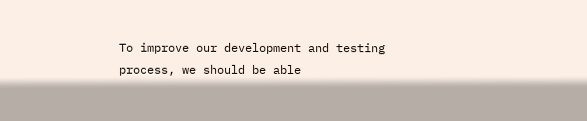To improve our development and testing process, we should be able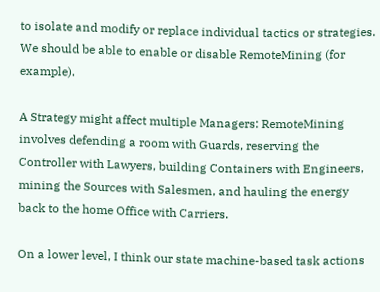to isolate and modify or replace individual tactics or strategies. We should be able to enable or disable RemoteMining (for example).

A Strategy might affect multiple Managers: RemoteMining involves defending a room with Guards, reserving the Controller with Lawyers, building Containers with Engineers, mining the Sources with Salesmen, and hauling the energy back to the home Office with Carriers.

On a lower level, I think our state machine-based task actions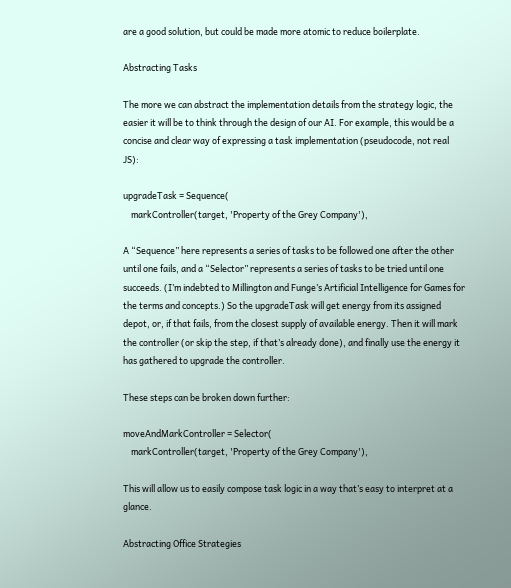are a good solution, but could be made more atomic to reduce boilerplate.

Abstracting Tasks

The more we can abstract the implementation details from the strategy logic, the easier it will be to think through the design of our AI. For example, this would be a concise and clear way of expressing a task implementation (pseudocode, not real JS):

upgradeTask = Sequence(
    markController(target, 'Property of the Grey Company'),

A “Sequence” here represents a series of tasks to be followed one after the other until one fails, and a “Selector” represents a series of tasks to be tried until one succeeds. (I’m indebted to Millington and Funge’s Artificial Intelligence for Games for the terms and concepts.) So the upgradeTask will get energy from its assigned depot, or, if that fails, from the closest supply of available energy. Then it will mark the controller (or skip the step, if that’s already done), and finally use the energy it has gathered to upgrade the controller.

These steps can be broken down further:

moveAndMarkController = Selector(
    markController(target, 'Property of the Grey Company'),

This will allow us to easily compose task logic in a way that’s easy to interpret at a glance.

Abstracting Office Strategies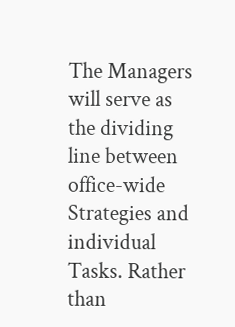The Managers will serve as the dividing line between office-wide Strategies and individual Tasks. Rather than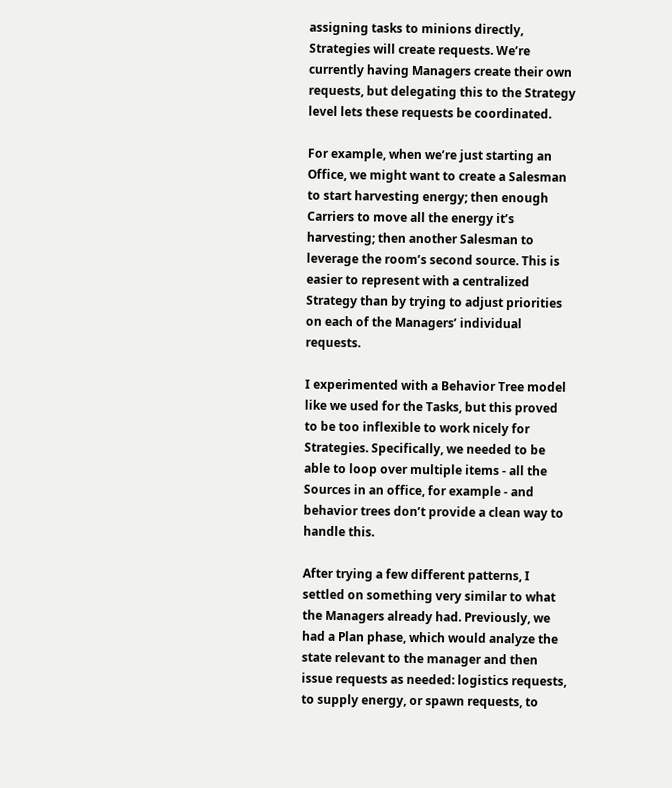assigning tasks to minions directly, Strategies will create requests. We’re currently having Managers create their own requests, but delegating this to the Strategy level lets these requests be coordinated.

For example, when we’re just starting an Office, we might want to create a Salesman to start harvesting energy; then enough Carriers to move all the energy it’s harvesting; then another Salesman to leverage the room’s second source. This is easier to represent with a centralized Strategy than by trying to adjust priorities on each of the Managers’ individual requests.

I experimented with a Behavior Tree model like we used for the Tasks, but this proved to be too inflexible to work nicely for Strategies. Specifically, we needed to be able to loop over multiple items - all the Sources in an office, for example - and behavior trees don’t provide a clean way to handle this.

After trying a few different patterns, I settled on something very similar to what the Managers already had. Previously, we had a Plan phase, which would analyze the state relevant to the manager and then issue requests as needed: logistics requests, to supply energy, or spawn requests, to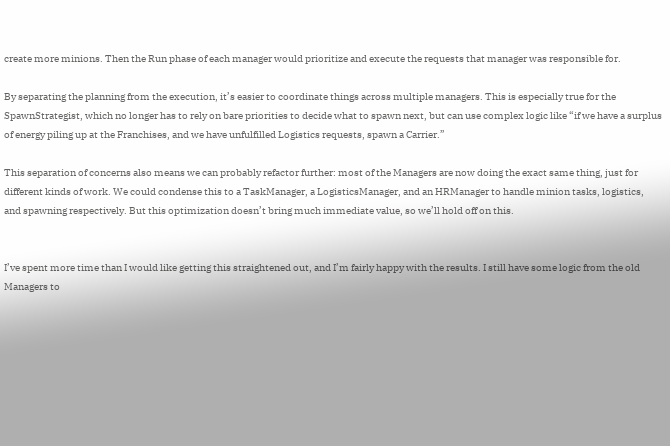create more minions. Then the Run phase of each manager would prioritize and execute the requests that manager was responsible for.

By separating the planning from the execution, it’s easier to coordinate things across multiple managers. This is especially true for the SpawnStrategist, which no longer has to rely on bare priorities to decide what to spawn next, but can use complex logic like “if we have a surplus of energy piling up at the Franchises, and we have unfulfilled Logistics requests, spawn a Carrier.”

This separation of concerns also means we can probably refactor further: most of the Managers are now doing the exact same thing, just for different kinds of work. We could condense this to a TaskManager, a LogisticsManager, and an HRManager to handle minion tasks, logistics, and spawning respectively. But this optimization doesn’t bring much immediate value, so we’ll hold off on this.


I’ve spent more time than I would like getting this straightened out, and I’m fairly happy with the results. I still have some logic from the old Managers to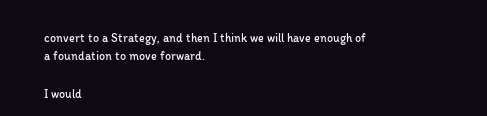convert to a Strategy, and then I think we will have enough of a foundation to move forward.

I would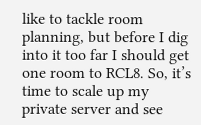like to tackle room planning, but before I dig into it too far I should get one room to RCL8. So, it’s time to scale up my private server and see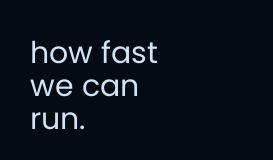how fast we can run.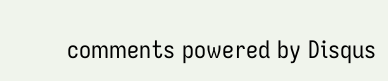comments powered by Disqus